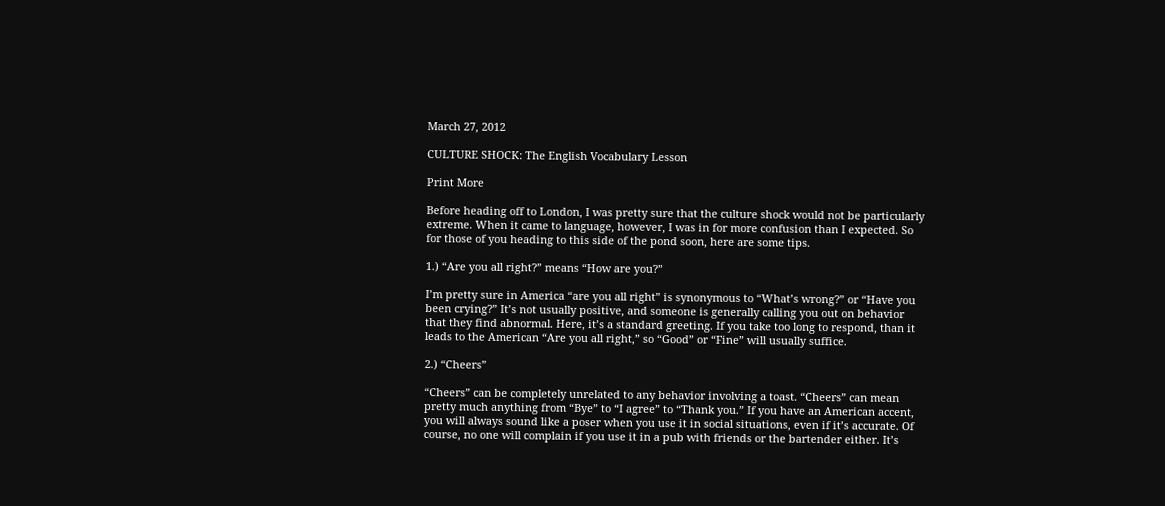March 27, 2012

CULTURE SHOCK: The English Vocabulary Lesson

Print More

Before heading off to London, I was pretty sure that the culture shock would not be particularly extreme. When it came to language, however, I was in for more confusion than I expected. So for those of you heading to this side of the pond soon, here are some tips.

1.) “Are you all right?” means “How are you?”

I’m pretty sure in America “are you all right” is synonymous to “What’s wrong?” or “Have you been crying?” It’s not usually positive, and someone is generally calling you out on behavior that they find abnormal. Here, it’s a standard greeting. If you take too long to respond, than it leads to the American “Are you all right,” so “Good” or “Fine” will usually suffice.

2.) “Cheers”

“Cheers” can be completely unrelated to any behavior involving a toast. “Cheers” can mean pretty much anything from “Bye” to “I agree” to “Thank you.” If you have an American accent, you will always sound like a poser when you use it in social situations, even if it’s accurate. Of course, no one will complain if you use it in a pub with friends or the bartender either. It’s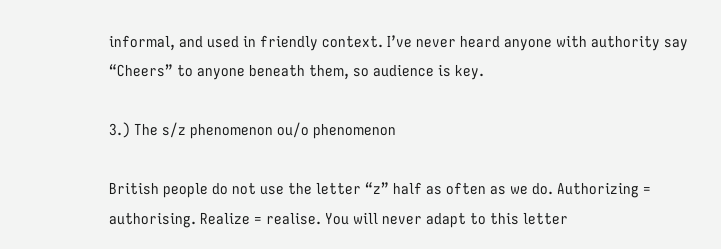informal, and used in friendly context. I’ve never heard anyone with authority say “Cheers” to anyone beneath them, so audience is key.

3.) The s/z phenomenon ou/o phenomenon

British people do not use the letter “z” half as often as we do. Authorizing = authorising. Realize = realise. You will never adapt to this letter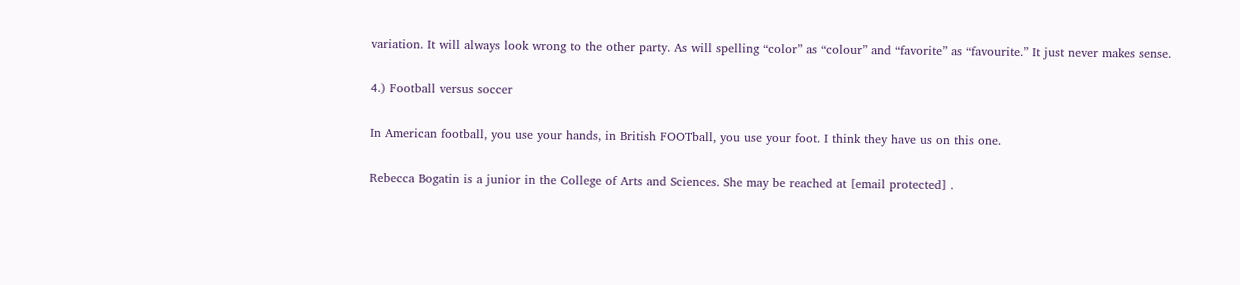variation. It will always look wrong to the other party. As will spelling “color” as “colour” and “favorite” as “favourite.” It just never makes sense.

4.) Football versus soccer

In American football, you use your hands, in British FOOTball, you use your foot. I think they have us on this one.

Rebecca Bogatin is a junior in the College of Arts and Sciences. She may be reached at [email protected] .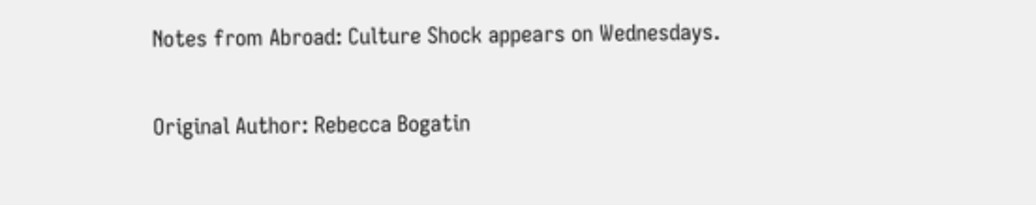Notes from Abroad: Culture Shock appears on Wednesdays.

Original Author: Rebecca Bogatin